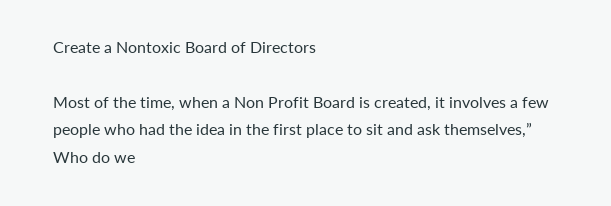Create a Nontoxic Board of Directors

Most of the time, when a Non Profit Board is created, it involves a few people who had the idea in the first place to sit and ask themselves,” Who do we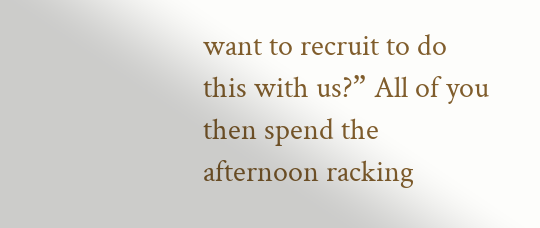want to recruit to do this with us?” All of you then spend the afternoon racking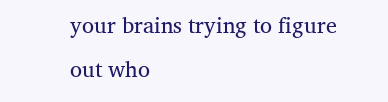your brains trying to figure out who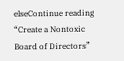elseContinue reading “Create a Nontoxic Board of Directors”